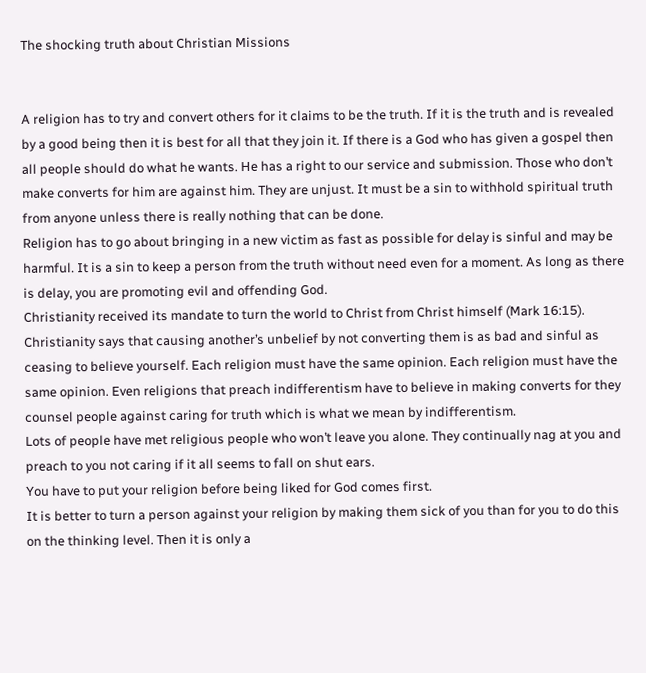The shocking truth about Christian Missions


A religion has to try and convert others for it claims to be the truth. If it is the truth and is revealed by a good being then it is best for all that they join it. If there is a God who has given a gospel then all people should do what he wants. He has a right to our service and submission. Those who don’t make converts for him are against him. They are unjust. It must be a sin to withhold spiritual truth from anyone unless there is really nothing that can be done.
Religion has to go about bringing in a new victim as fast as possible for delay is sinful and may be harmful. It is a sin to keep a person from the truth without need even for a moment. As long as there is delay, you are promoting evil and offending God.
Christianity received its mandate to turn the world to Christ from Christ himself (Mark 16:15).
Christianity says that causing another’s unbelief by not converting them is as bad and sinful as ceasing to believe yourself. Each religion must have the same opinion. Each religion must have the same opinion. Even religions that preach indifferentism have to believe in making converts for they counsel people against caring for truth which is what we mean by indifferentism.
Lots of people have met religious people who won’t leave you alone. They continually nag at you and preach to you not caring if it all seems to fall on shut ears.
You have to put your religion before being liked for God comes first.
It is better to turn a person against your religion by making them sick of you than for you to do this on the thinking level. Then it is only a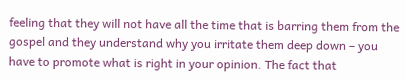feeling that they will not have all the time that is barring them from the gospel and they understand why you irritate them deep down – you have to promote what is right in your opinion. The fact that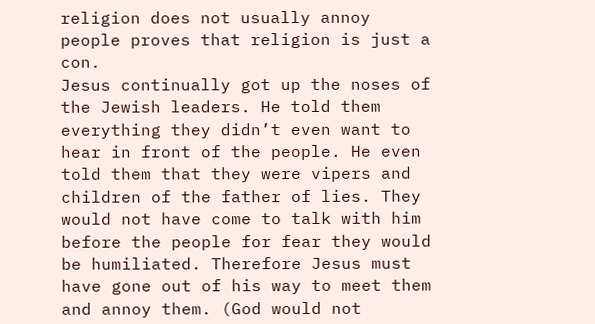religion does not usually annoy people proves that religion is just a con.
Jesus continually got up the noses of the Jewish leaders. He told them everything they didn’t even want to hear in front of the people. He even told them that they were vipers and children of the father of lies. They would not have come to talk with him before the people for fear they would be humiliated. Therefore Jesus must have gone out of his way to meet them and annoy them. (God would not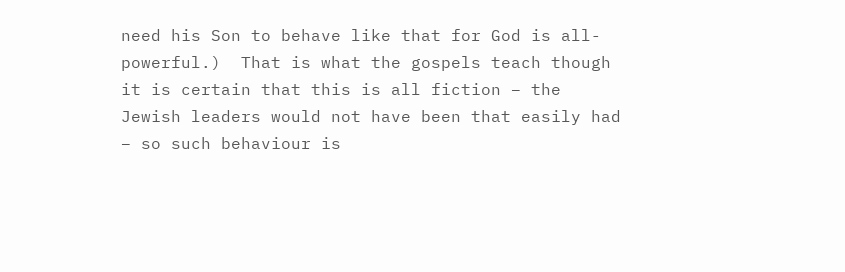need his Son to behave like that for God is all-powerful.)  That is what the gospels teach though it is certain that this is all fiction – the Jewish leaders would not have been that easily had – so such behaviour is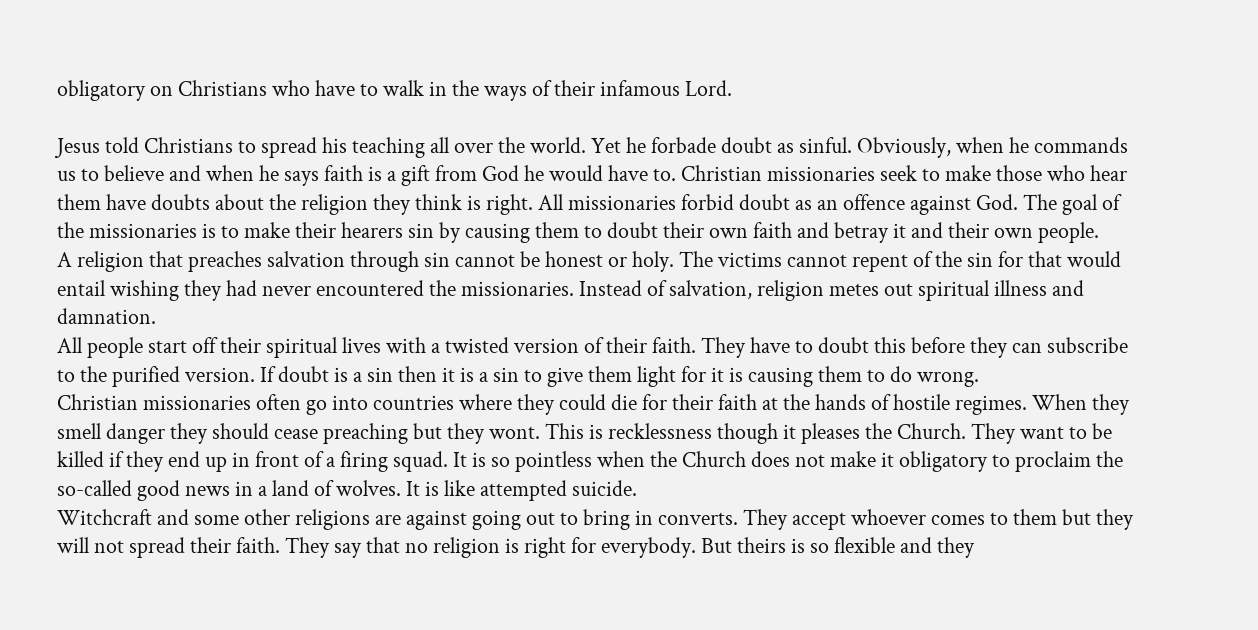obligatory on Christians who have to walk in the ways of their infamous Lord.

Jesus told Christians to spread his teaching all over the world. Yet he forbade doubt as sinful. Obviously, when he commands us to believe and when he says faith is a gift from God he would have to. Christian missionaries seek to make those who hear them have doubts about the religion they think is right. All missionaries forbid doubt as an offence against God. The goal of the missionaries is to make their hearers sin by causing them to doubt their own faith and betray it and their own people.
A religion that preaches salvation through sin cannot be honest or holy. The victims cannot repent of the sin for that would entail wishing they had never encountered the missionaries. Instead of salvation, religion metes out spiritual illness and damnation.
All people start off their spiritual lives with a twisted version of their faith. They have to doubt this before they can subscribe to the purified version. If doubt is a sin then it is a sin to give them light for it is causing them to do wrong.
Christian missionaries often go into countries where they could die for their faith at the hands of hostile regimes. When they smell danger they should cease preaching but they wont. This is recklessness though it pleases the Church. They want to be killed if they end up in front of a firing squad. It is so pointless when the Church does not make it obligatory to proclaim the so-called good news in a land of wolves. It is like attempted suicide.
Witchcraft and some other religions are against going out to bring in converts. They accept whoever comes to them but they will not spread their faith. They say that no religion is right for everybody. But theirs is so flexible and they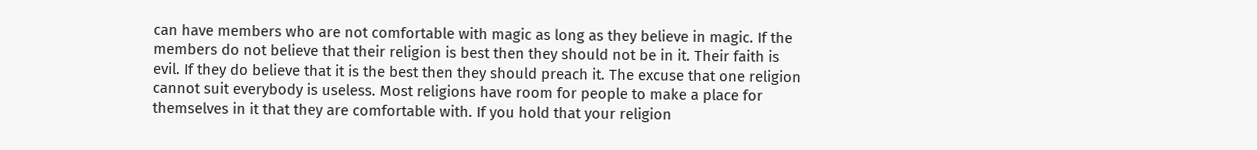can have members who are not comfortable with magic as long as they believe in magic. If the members do not believe that their religion is best then they should not be in it. Their faith is evil. If they do believe that it is the best then they should preach it. The excuse that one religion cannot suit everybody is useless. Most religions have room for people to make a place for themselves in it that they are comfortable with. If you hold that your religion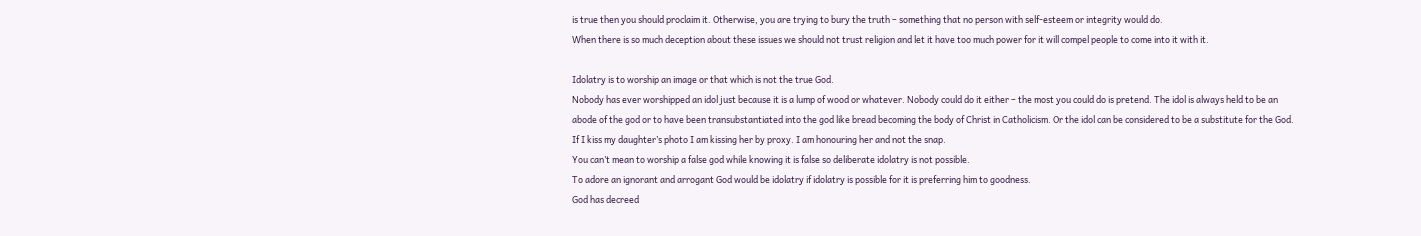is true then you should proclaim it. Otherwise, you are trying to bury the truth – something that no person with self-esteem or integrity would do.
When there is so much deception about these issues we should not trust religion and let it have too much power for it will compel people to come into it with it.

Idolatry is to worship an image or that which is not the true God.
Nobody has ever worshipped an idol just because it is a lump of wood or whatever. Nobody could do it either – the most you could do is pretend. The idol is always held to be an abode of the god or to have been transubstantiated into the god like bread becoming the body of Christ in Catholicism. Or the idol can be considered to be a substitute for the God. If I kiss my daughter’s photo I am kissing her by proxy. I am honouring her and not the snap.
You can’t mean to worship a false god while knowing it is false so deliberate idolatry is not possible.
To adore an ignorant and arrogant God would be idolatry if idolatry is possible for it is preferring him to goodness.
God has decreed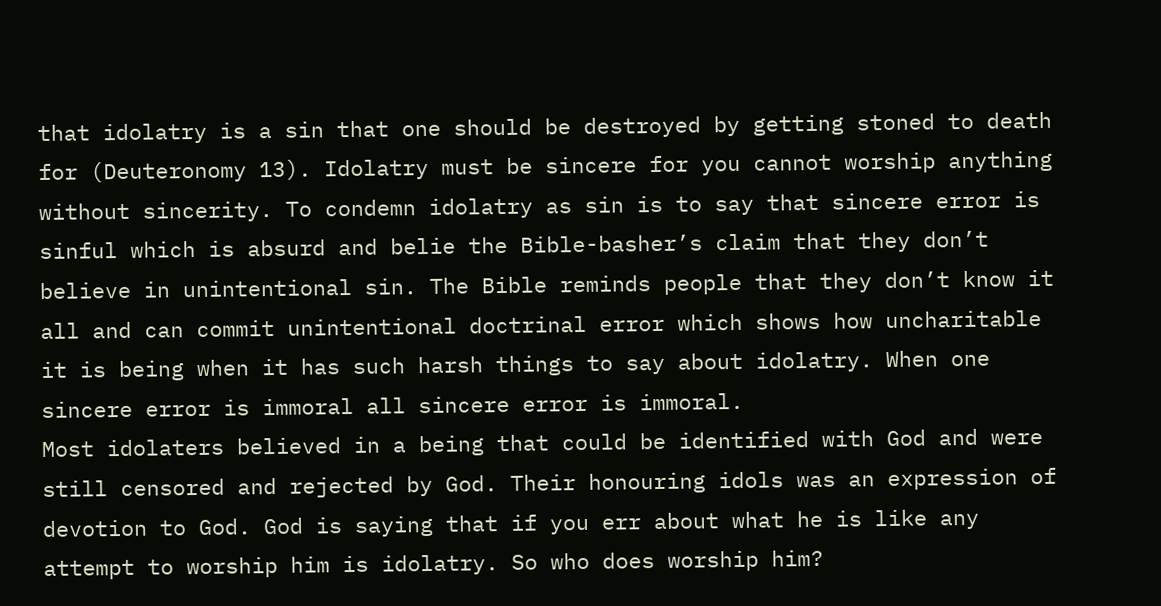that idolatry is a sin that one should be destroyed by getting stoned to death for (Deuteronomy 13). Idolatry must be sincere for you cannot worship anything without sincerity. To condemn idolatry as sin is to say that sincere error is sinful which is absurd and belie the Bible-basher’s claim that they don’t believe in unintentional sin. The Bible reminds people that they don’t know it all and can commit unintentional doctrinal error which shows how uncharitable it is being when it has such harsh things to say about idolatry. When one sincere error is immoral all sincere error is immoral.
Most idolaters believed in a being that could be identified with God and were still censored and rejected by God. Their honouring idols was an expression of devotion to God. God is saying that if you err about what he is like any attempt to worship him is idolatry. So who does worship him?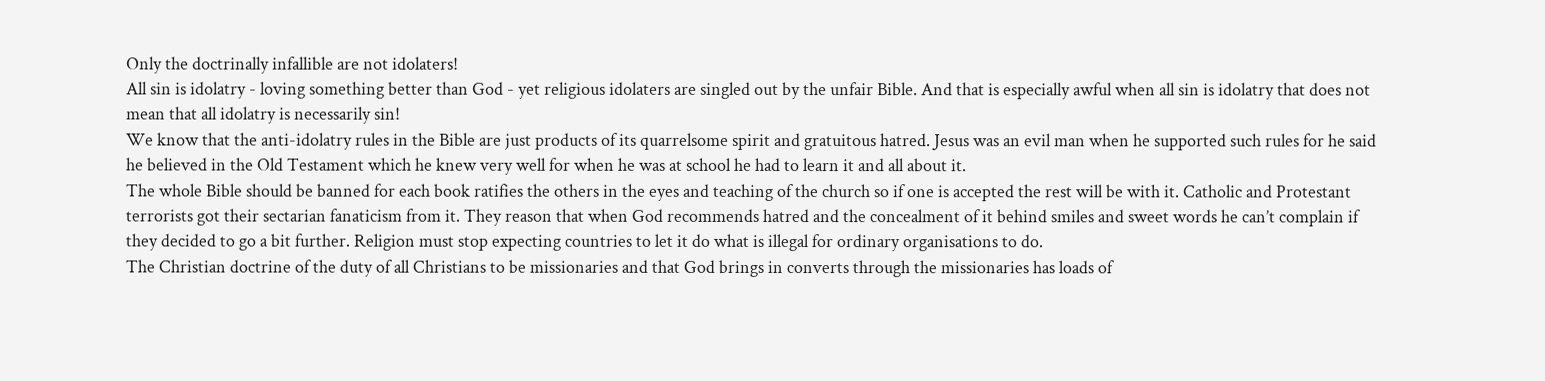Only the doctrinally infallible are not idolaters!
All sin is idolatry - loving something better than God - yet religious idolaters are singled out by the unfair Bible. And that is especially awful when all sin is idolatry that does not mean that all idolatry is necessarily sin!
We know that the anti-idolatry rules in the Bible are just products of its quarrelsome spirit and gratuitous hatred. Jesus was an evil man when he supported such rules for he said he believed in the Old Testament which he knew very well for when he was at school he had to learn it and all about it.
The whole Bible should be banned for each book ratifies the others in the eyes and teaching of the church so if one is accepted the rest will be with it. Catholic and Protestant terrorists got their sectarian fanaticism from it. They reason that when God recommends hatred and the concealment of it behind smiles and sweet words he can’t complain if they decided to go a bit further. Religion must stop expecting countries to let it do what is illegal for ordinary organisations to do.
The Christian doctrine of the duty of all Christians to be missionaries and that God brings in converts through the missionaries has loads of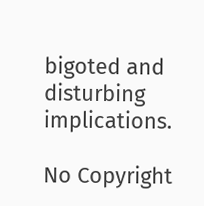bigoted and disturbing implications.

No Copyright